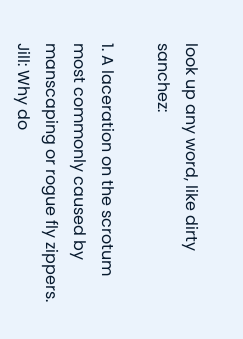look up any word, like dirty sanchez:

1. A laceration on the scrotum most commonly caused by manscaping or rogue fly zippers.
Jill: Why do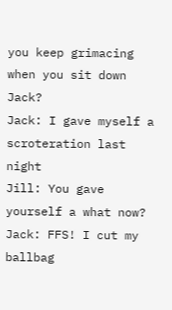you keep grimacing when you sit down Jack?
Jack: I gave myself a scroteration last night
Jill: You gave yourself a what now?
Jack: FFS! I cut my ballbag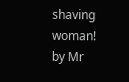shaving woman!
by Mr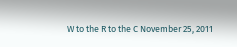W to the R to the C November 25, 2011